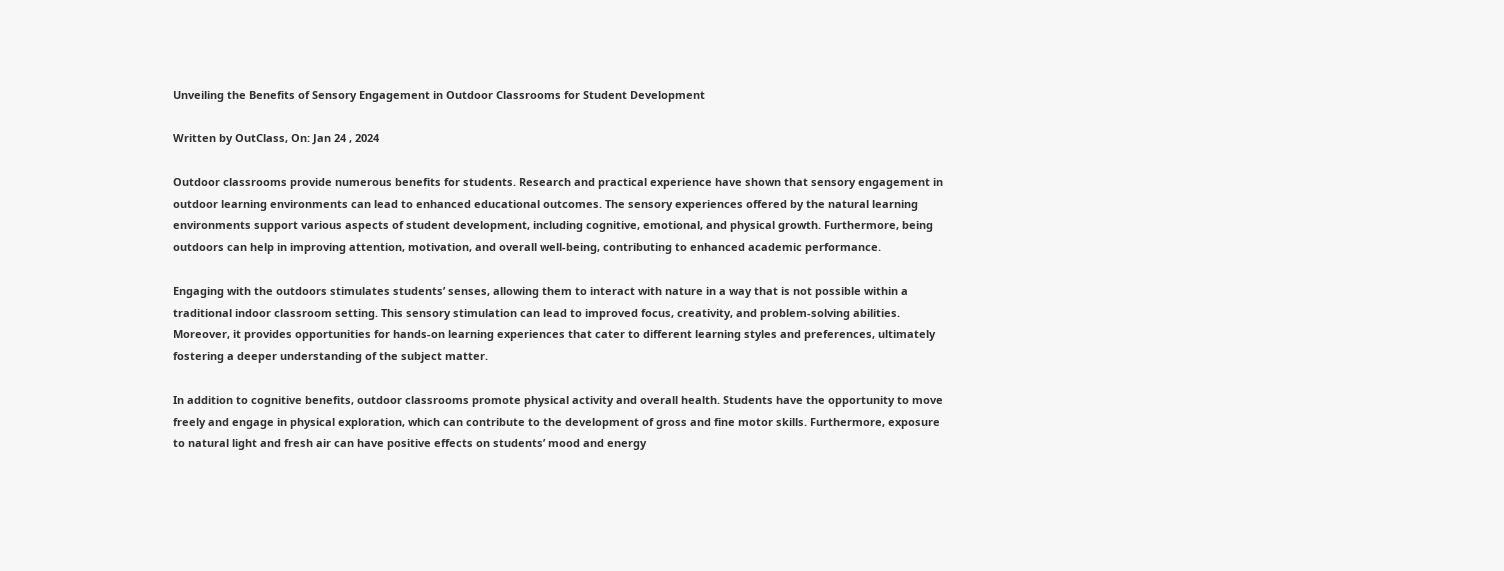Unveiling the Benefits of Sensory Engagement in Outdoor Classrooms for Student Development

Written by OutClass, On: Jan 24 , 2024

Outdoor classrooms provide numerous benefits for students. Research and practical experience have shown that sensory engagement in outdoor learning environments can lead to enhanced educational outcomes. The sensory experiences offered by the natural learning environments support various aspects of student development, including cognitive, emotional, and physical growth. Furthermore, being outdoors can help in improving attention, motivation, and overall well-being, contributing to enhanced academic performance.

Engaging with the outdoors stimulates students’ senses, allowing them to interact with nature in a way that is not possible within a traditional indoor classroom setting. This sensory stimulation can lead to improved focus, creativity, and problem-solving abilities. Moreover, it provides opportunities for hands-on learning experiences that cater to different learning styles and preferences, ultimately fostering a deeper understanding of the subject matter.

In addition to cognitive benefits, outdoor classrooms promote physical activity and overall health. Students have the opportunity to move freely and engage in physical exploration, which can contribute to the development of gross and fine motor skills. Furthermore, exposure to natural light and fresh air can have positive effects on students’ mood and energy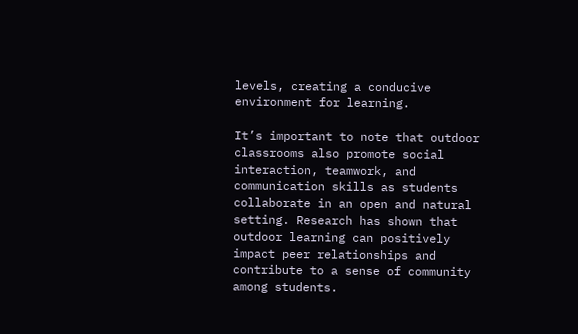levels, creating a conducive environment for learning.

It’s important to note that outdoor classrooms also promote social interaction, teamwork, and communication skills as students collaborate in an open and natural setting. Research has shown that outdoor learning can positively impact peer relationships and contribute to a sense of community among students.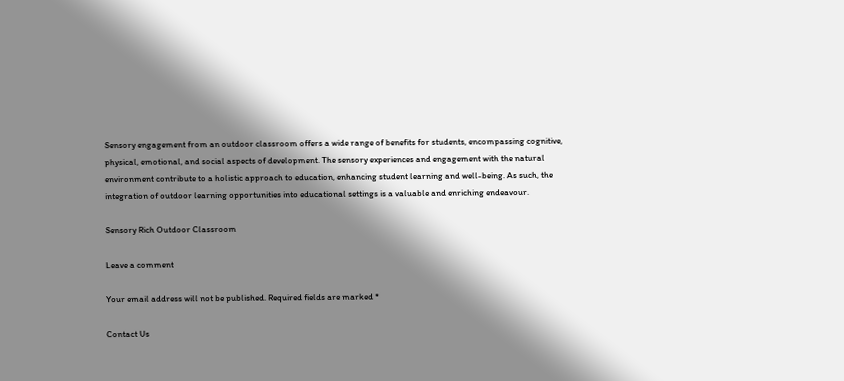Sensory engagement from an outdoor classroom offers a wide range of benefits for students, encompassing cognitive, physical, emotional, and social aspects of development. The sensory experiences and engagement with the natural environment contribute to a holistic approach to education, enhancing student learning and well-being. As such, the integration of outdoor learning opportunities into educational settings is a valuable and enriching endeavour.

Sensory Rich Outdoor Classroom

Leave a comment

Your email address will not be published. Required fields are marked *

Contact Us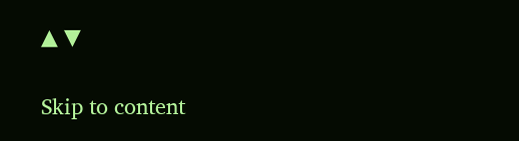▲ ▼

Skip to content